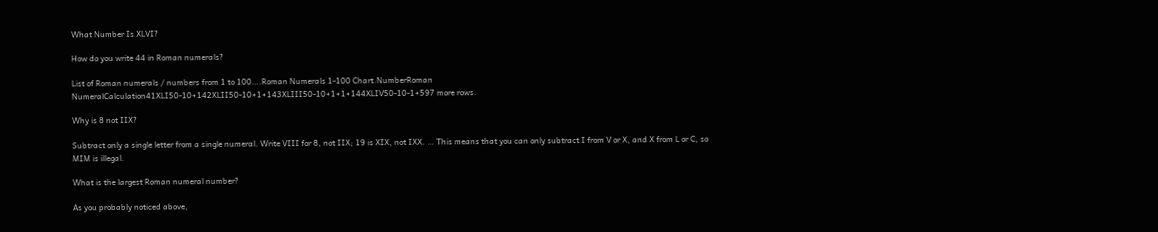What Number Is XLVI?

How do you write 44 in Roman numerals?

List of Roman numerals / numbers from 1 to 100….Roman Numerals 1-100 Chart.NumberRoman NumeralCalculation41XLI50-10+142XLII50-10+1+143XLIII50-10+1+1+144XLIV50-10-1+597 more rows.

Why is 8 not IIX?

Subtract only a single letter from a single numeral. Write VIII for 8, not IIX; 19 is XIX, not IXX. … This means that you can only subtract I from V or X, and X from L or C, so MIM is illegal.

What is the largest Roman numeral number?

As you probably noticed above,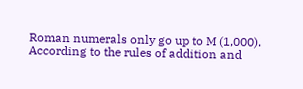Roman numerals only go up to M (1,000). According to the rules of addition and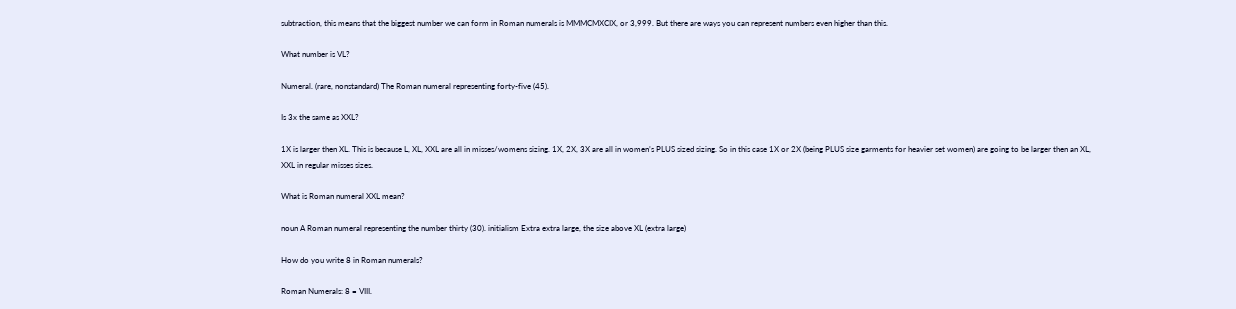subtraction, this means that the biggest number we can form in Roman numerals is MMMCMXCIX, or 3,999. But there are ways you can represent numbers even higher than this.

What number is VL?

Numeral. (rare, nonstandard) The Roman numeral representing forty-five (45).

Is 3x the same as XXL?

1X is larger then XL. This is because L, XL, XXL are all in misses/womens sizing. 1X, 2X, 3X are all in women’s PLUS sized sizing. So in this case 1X or 2X (being PLUS size garments for heavier set women) are going to be larger then an XL, XXL in regular misses sizes.

What is Roman numeral XXL mean?

noun A Roman numeral representing the number thirty (30). initialism Extra extra large, the size above XL (extra large)

How do you write 8 in Roman numerals?

Roman Numerals: 8 = VIII.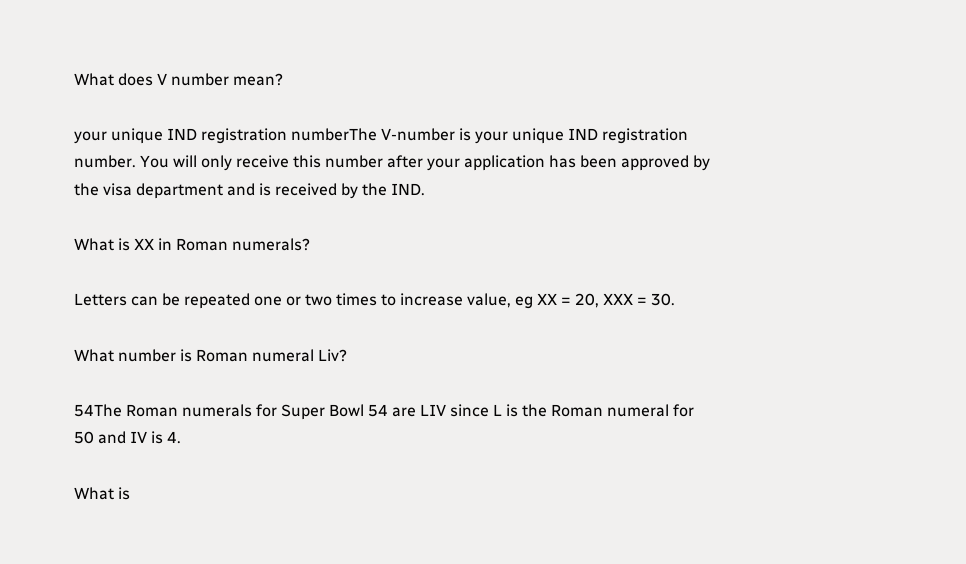What does V number mean?

your unique IND registration numberThe V-number is your unique IND registration number. You will only receive this number after your application has been approved by the visa department and is received by the IND.

What is XX in Roman numerals?

Letters can be repeated one or two times to increase value, eg XX = 20, XXX = 30.

What number is Roman numeral Liv?

54The Roman numerals for Super Bowl 54 are LIV since L is the Roman numeral for 50 and IV is 4.

What is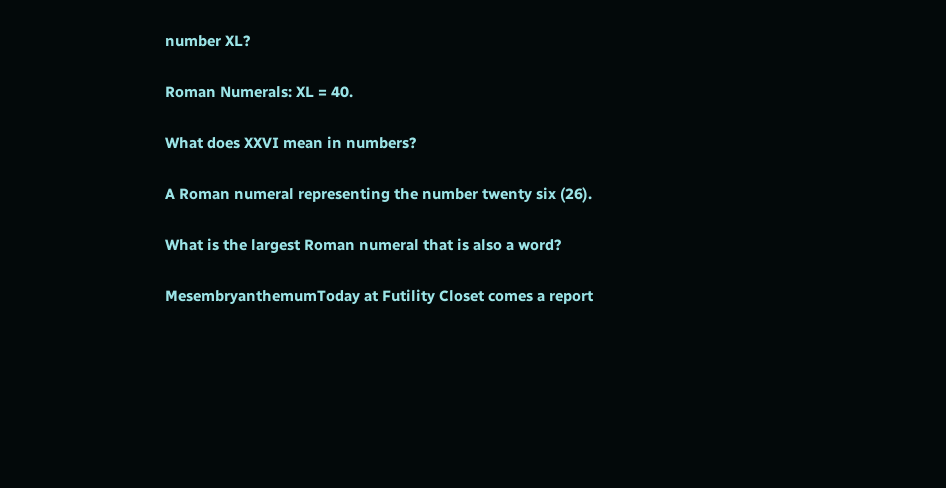number XL?

Roman Numerals: XL = 40.

What does XXVI mean in numbers?

A Roman numeral representing the number twenty six (26).

What is the largest Roman numeral that is also a word?

MesembryanthemumToday at Futility Closet comes a report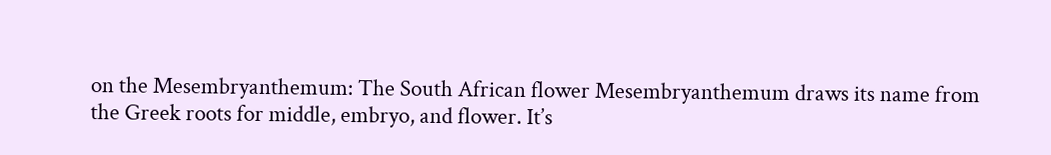on the Mesembryanthemum: The South African flower Mesembryanthemum draws its name from the Greek roots for middle, embryo, and flower. It’s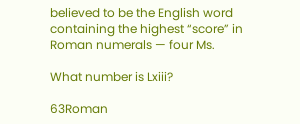believed to be the English word containing the highest “score” in Roman numerals — four Ms.

What number is Lxiii?

63Roman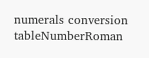numerals conversion tableNumberRoman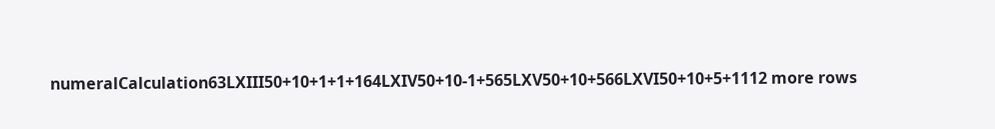numeralCalculation63LXIII50+10+1+1+164LXIV50+10-1+565LXV50+10+566LXVI50+10+5+1112 more rows